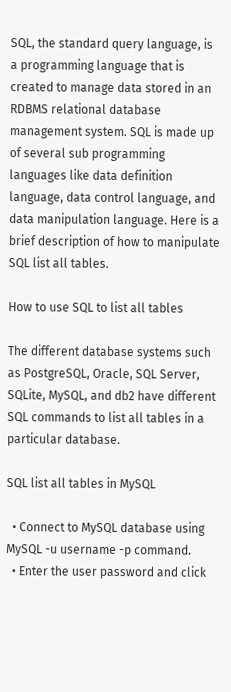SQL, the standard query language, is a programming language that is created to manage data stored in an RDBMS relational database management system. SQL is made up of several sub programming languages like data definition language, data control language, and data manipulation language. Here is a brief description of how to manipulate SQL list all tables.

How to use SQL to list all tables

The different database systems such as PostgreSQL, Oracle, SQL Server, SQLite, MySQL, and db2 have different SQL commands to list all tables in a particular database.

SQL list all tables in MySQL

  • Connect to MySQL database using MySQL -u username -p command.
  • Enter the user password and click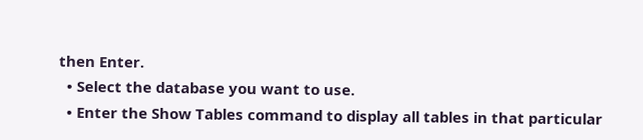then Enter.
  • Select the database you want to use.
  • Enter the Show Tables command to display all tables in that particular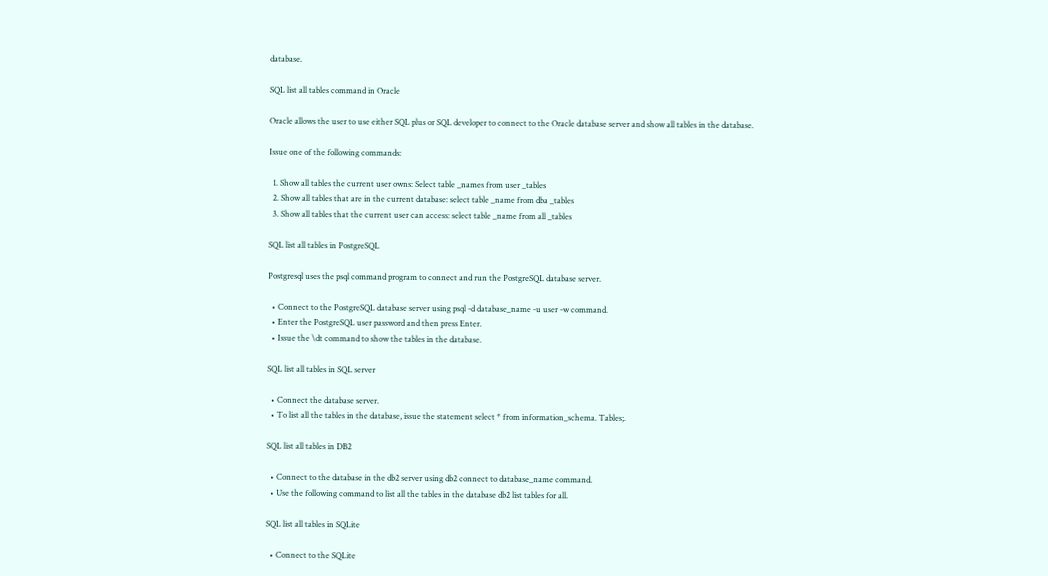database.

SQL list all tables command in Oracle

Oracle allows the user to use either SQL plus or SQL developer to connect to the Oracle database server and show all tables in the database.

Issue one of the following commands:

  1. Show all tables the current user owns: Select table _names from user _tables
  2. Show all tables that are in the current database: select table _name from dba _tables
  3. Show all tables that the current user can access: select table _name from all _tables

SQL list all tables in PostgreSQL

Postgresql uses the psql command program to connect and run the PostgreSQL database server.

  • Connect to the PostgreSQL database server using psql -d database_name -u user -w command.
  • Enter the PostgreSQL user password and then press Enter.
  • Issue the \dt command to show the tables in the database.

SQL list all tables in SQL server

  • Connect the database server.
  • To list all the tables in the database, issue the statement select * from information_schema. Tables;.

SQL list all tables in DB2

  • Connect to the database in the db2 server using db2 connect to database_name command.
  • Use the following command to list all the tables in the database db2 list tables for all.

SQL list all tables in SQLite

  • Connect to the SQLite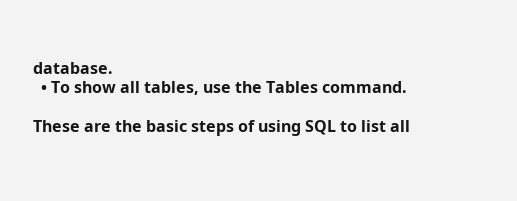database.
  • To show all tables, use the Tables command.

These are the basic steps of using SQL to list all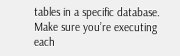tables in a specific database. Make sure you’re executing each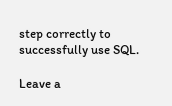step correctly to successfully use SQL.

Leave a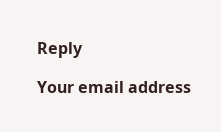Reply

Your email address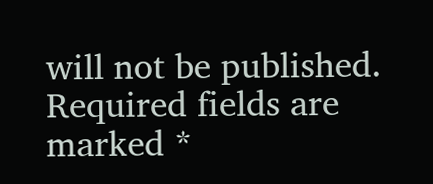will not be published. Required fields are marked *